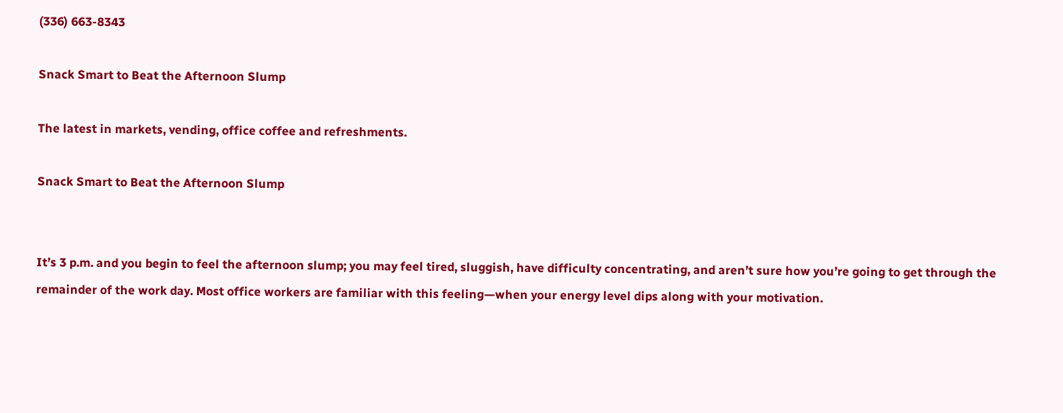(336) 663-8343

Snack Smart to Beat the Afternoon Slump

The latest in markets, vending, office coffee and refreshments.

Snack Smart to Beat the Afternoon Slump


It’s 3 p.m. and you begin to feel the afternoon slump; you may feel tired, sluggish, have difficulty concentrating, and aren’t sure how you’re going to get through the remainder of the work day. Most office workers are familiar with this feeling—when your energy level dips along with your motivation.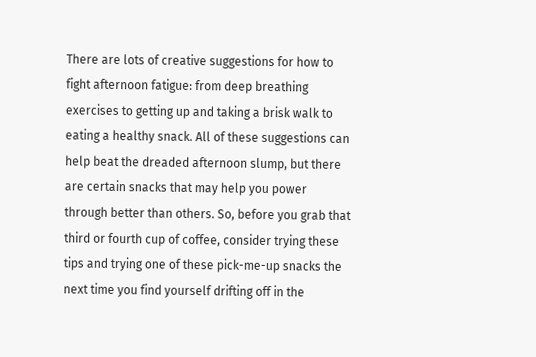There are lots of creative suggestions for how to fight afternoon fatigue: from deep breathing exercises to getting up and taking a brisk walk to eating a healthy snack. All of these suggestions can help beat the dreaded afternoon slump, but there are certain snacks that may help you power through better than others. So, before you grab that third or fourth cup of coffee, consider trying these tips and trying one of these pick-me-up snacks the next time you find yourself drifting off in the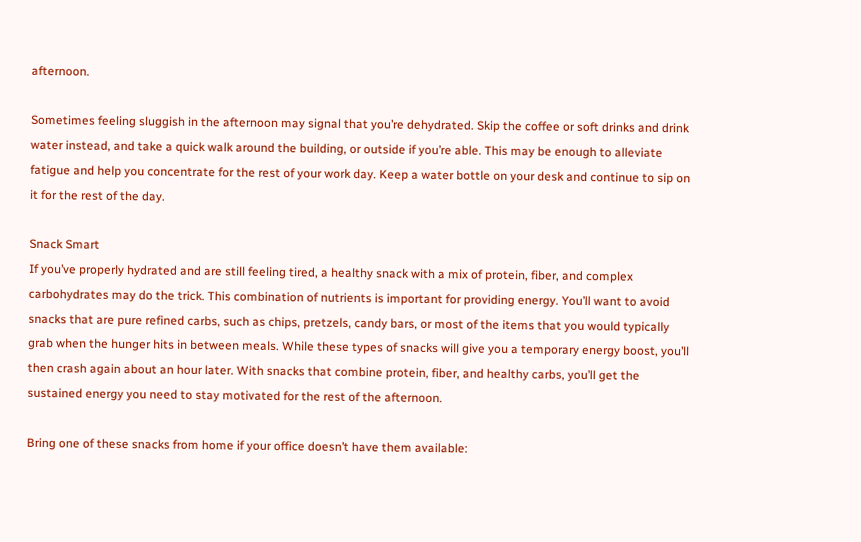afternoon.

Sometimes feeling sluggish in the afternoon may signal that you’re dehydrated. Skip the coffee or soft drinks and drink water instead, and take a quick walk around the building, or outside if you’re able. This may be enough to alleviate fatigue and help you concentrate for the rest of your work day. Keep a water bottle on your desk and continue to sip on it for the rest of the day.

Snack Smart
If you’ve properly hydrated and are still feeling tired, a healthy snack with a mix of protein, fiber, and complex carbohydrates may do the trick. This combination of nutrients is important for providing energy. You’ll want to avoid snacks that are pure refined carbs, such as chips, pretzels, candy bars, or most of the items that you would typically grab when the hunger hits in between meals. While these types of snacks will give you a temporary energy boost, you’ll then crash again about an hour later. With snacks that combine protein, fiber, and healthy carbs, you’ll get the sustained energy you need to stay motivated for the rest of the afternoon.

Bring one of these snacks from home if your office doesn’t have them available: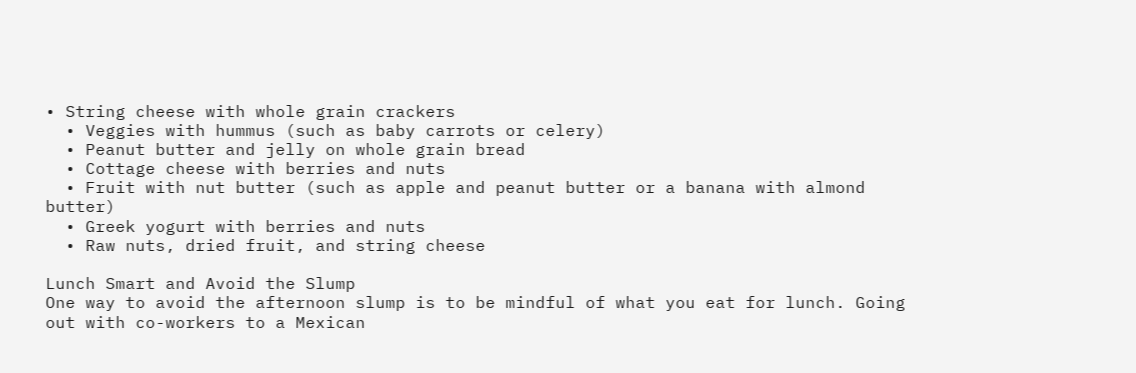• String cheese with whole grain crackers
  • Veggies with hummus (such as baby carrots or celery)
  • Peanut butter and jelly on whole grain bread
  • Cottage cheese with berries and nuts
  • Fruit with nut butter (such as apple and peanut butter or a banana with almond butter)
  • Greek yogurt with berries and nuts
  • Raw nuts, dried fruit, and string cheese

Lunch Smart and Avoid the Slump
One way to avoid the afternoon slump is to be mindful of what you eat for lunch. Going out with co-workers to a Mexican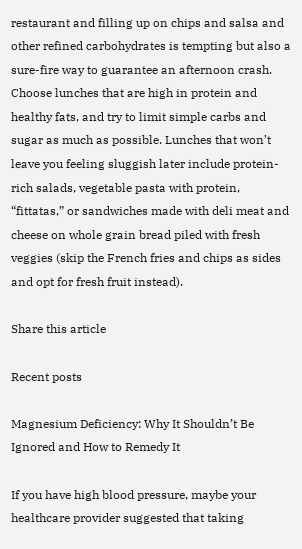restaurant and filling up on chips and salsa and other refined carbohydrates is tempting but also a sure-fire way to guarantee an afternoon crash. Choose lunches that are high in protein and healthy fats, and try to limit simple carbs and sugar as much as possible. Lunches that won’t leave you feeling sluggish later include protein-rich salads, vegetable pasta with protein, “fittatas,” or sandwiches made with deli meat and cheese on whole grain bread piled with fresh veggies (skip the French fries and chips as sides and opt for fresh fruit instead).

Share this article

Recent posts

Magnesium Deficiency: Why It Shouldn’t Be Ignored and How to Remedy It

If you have high blood pressure, maybe your healthcare provider suggested that taking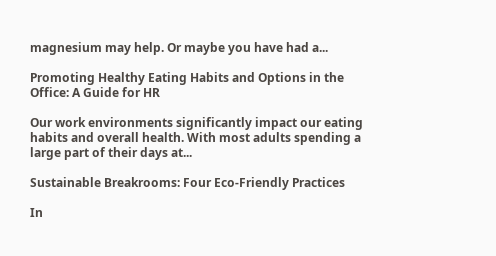magnesium may help. Or maybe you have had a...

Promoting Healthy Eating Habits and Options in the Office: A Guide for HR

Our work environments significantly impact our eating habits and overall health. With most adults spending a large part of their days at...

Sustainable Breakrooms: Four Eco-Friendly Practices

In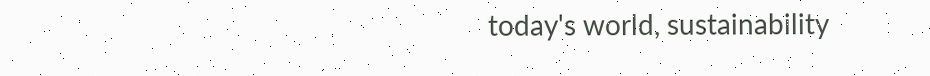today's world, sustainability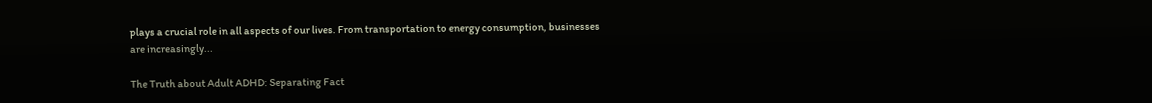plays a crucial role in all aspects of our lives. From transportation to energy consumption, businesses are increasingly...

The Truth about Adult ADHD: Separating Fact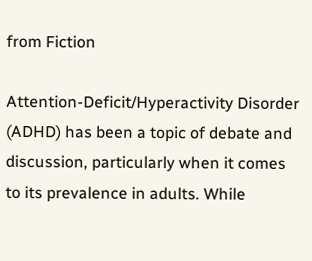from Fiction

Attention-Deficit/Hyperactivity Disorder (ADHD) has been a topic of debate and discussion, particularly when it comes to its prevalence in adults. While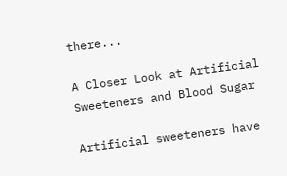there...

A Closer Look at Artificial Sweeteners and Blood Sugar

Artificial sweeteners have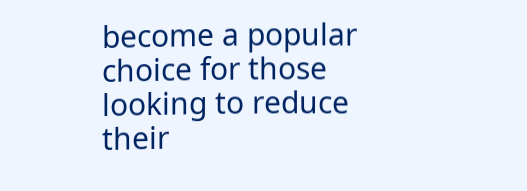become a popular choice for those looking to reduce their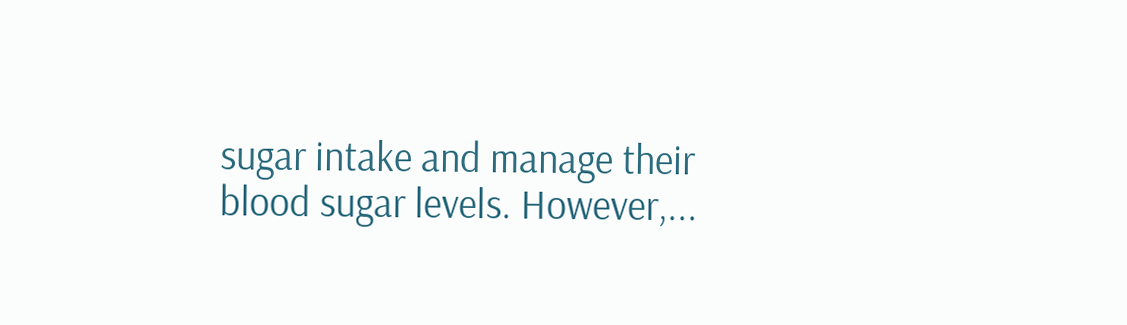sugar intake and manage their blood sugar levels. However,...